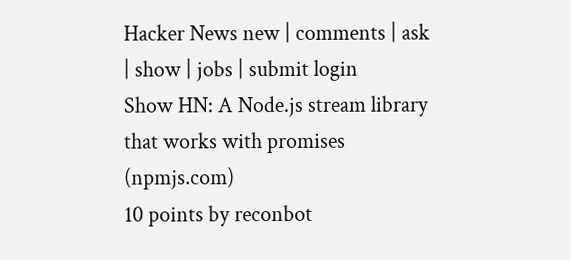Hacker News new | comments | ask | show | jobs | submit login
Show HN: A Node.js stream library that works with promises (npmjs.com)
10 points by reconbot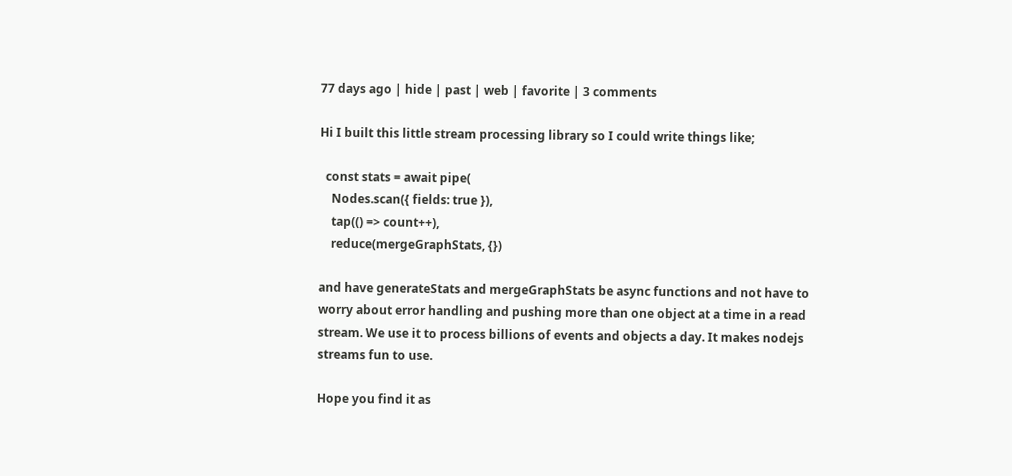77 days ago | hide | past | web | favorite | 3 comments

Hi I built this little stream processing library so I could write things like;

  const stats = await pipe(
    Nodes.scan({ fields: true }),
    tap(() => count++),
    reduce(mergeGraphStats, {})

and have generateStats and mergeGraphStats be async functions and not have to worry about error handling and pushing more than one object at a time in a read stream. We use it to process billions of events and objects a day. It makes nodejs streams fun to use.

Hope you find it as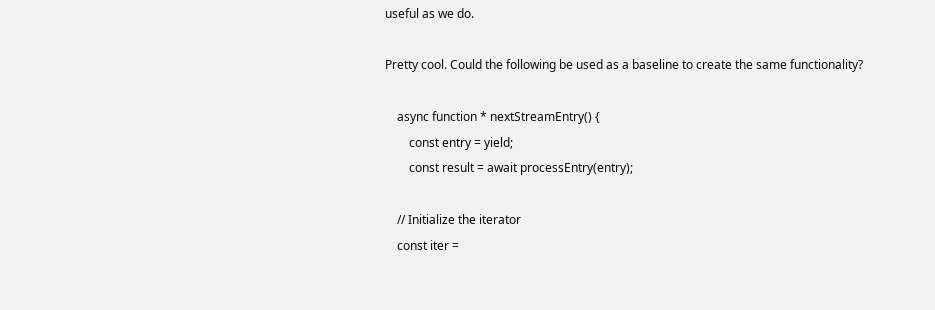useful as we do.

Pretty cool. Could the following be used as a baseline to create the same functionality?

    async function * nextStreamEntry() {
        const entry = yield;
        const result = await processEntry(entry);

    // Initialize the iterator
    const iter =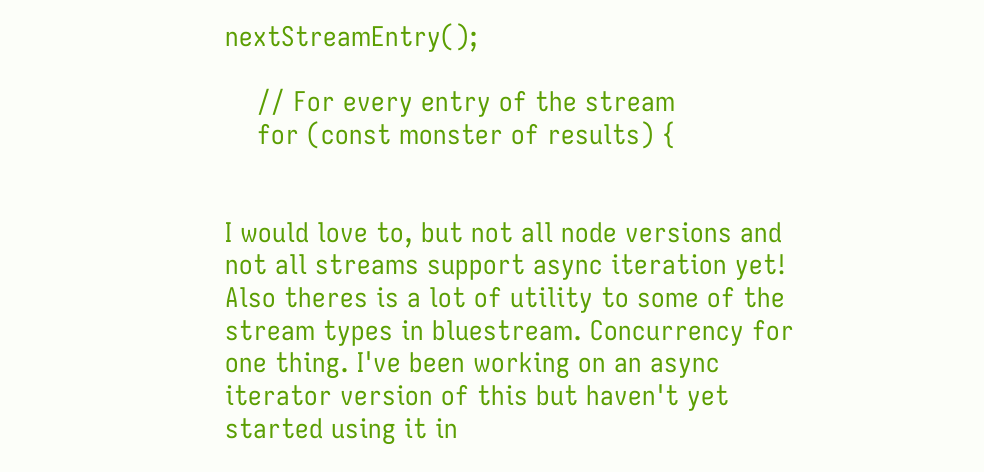nextStreamEntry();

    // For every entry of the stream
    for (const monster of results) {


I would love to, but not all node versions and not all streams support async iteration yet! Also theres is a lot of utility to some of the stream types in bluestream. Concurrency for one thing. I've been working on an async iterator version of this but haven't yet started using it in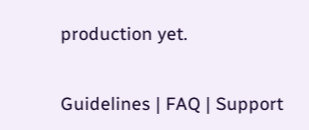production yet.


Guidelines | FAQ | Support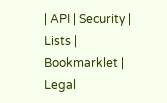| API | Security | Lists | Bookmarklet | Legal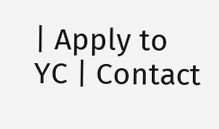| Apply to YC | Contact